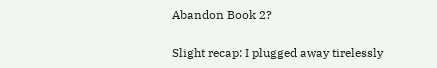Abandon Book 2?

Slight recap: I plugged away tirelessly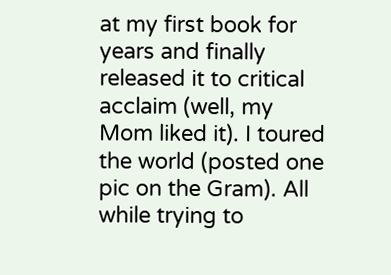at my first book for years and finally released it to critical acclaim (well, my Mom liked it). I toured the world (posted one pic on the Gram). All while trying to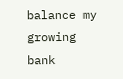balance my growing bank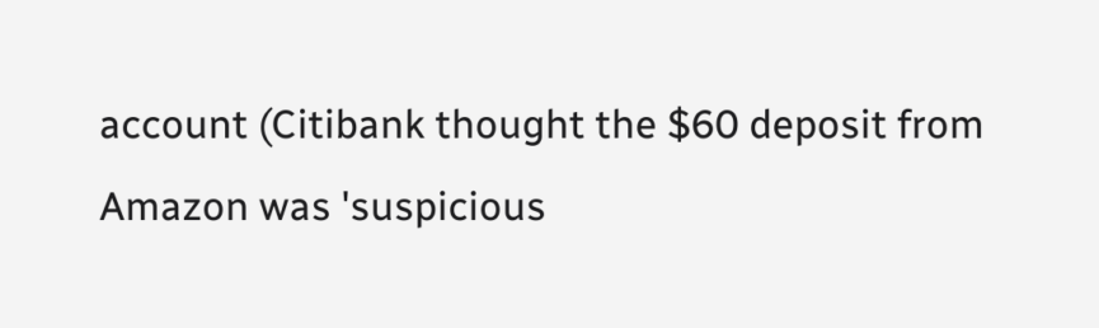account (Citibank thought the $60 deposit from Amazon was 'suspicious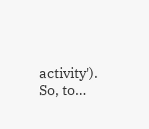activity'). So, to…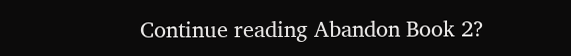Continue reading Abandon Book 2?